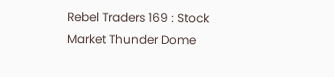Rebel Traders 169 : Stock Market Thunder Dome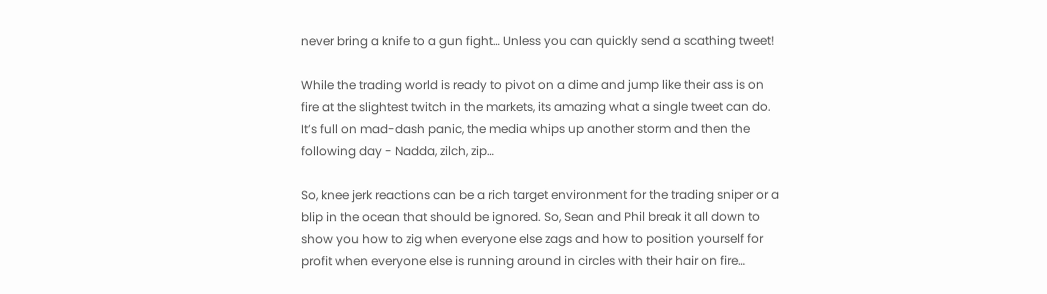never bring a knife to a gun fight… Unless you can quickly send a scathing tweet!

While the trading world is ready to pivot on a dime and jump like their ass is on fire at the slightest twitch in the markets, its amazing what a single tweet can do. It’s full on mad-dash panic, the media whips up another storm and then the following day - Nadda, zilch, zip…

So, knee jerk reactions can be a rich target environment for the trading sniper or a blip in the ocean that should be ignored. So, Sean and Phil break it all down to show you how to zig when everyone else zags and how to position yourself for profit when everyone else is running around in circles with their hair on fire…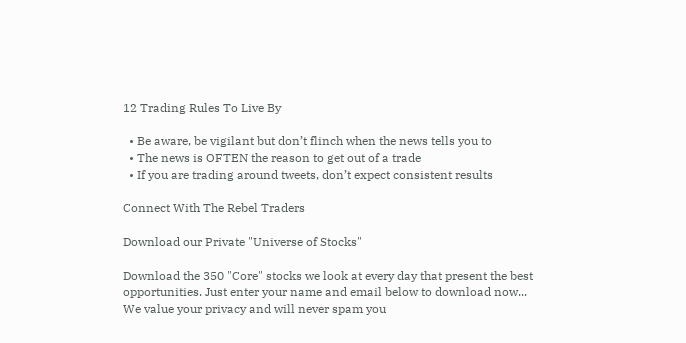12 Trading Rules To Live By

  • Be aware, be vigilant but don’t flinch when the news tells you to
  • The news is OFTEN the reason to get out of a trade
  • If you are trading around tweets, don’t expect consistent results

Connect With The Rebel Traders

Download our Private "Universe of Stocks"

Download the 350 "Core" stocks we look at every day that present the best opportunities. Just enter your name and email below to download now...
We value your privacy and will never spam you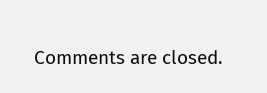Comments are closed.